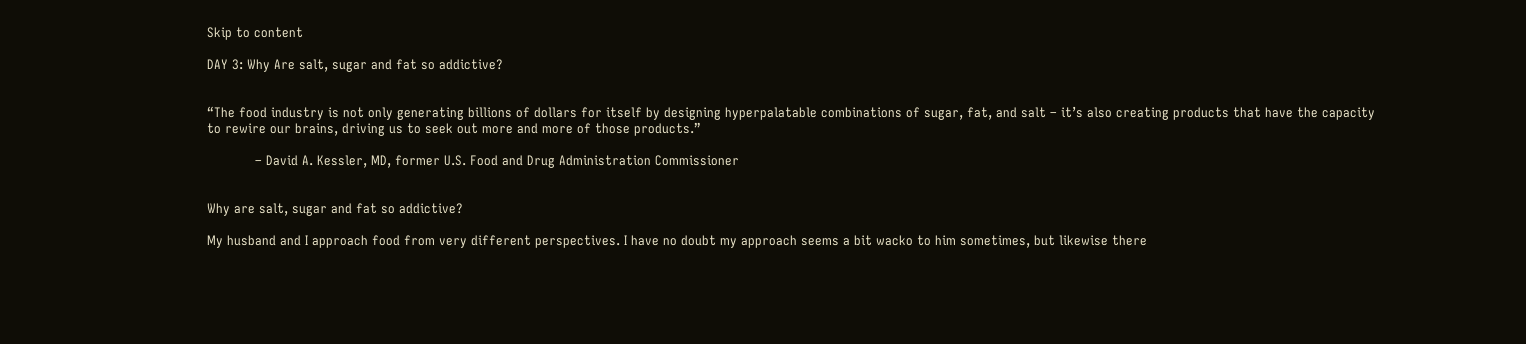Skip to content

DAY 3: Why Are salt, sugar and fat so addictive?


“The food industry is not only generating billions of dollars for itself by designing hyperpalatable combinations of sugar, fat, and salt – it’s also creating products that have the capacity to rewire our brains, driving us to seek out more and more of those products.”

            – David A. Kessler, MD, former U.S. Food and Drug Administration Commissioner


Why are salt, sugar and fat so addictive?

My husband and I approach food from very different perspectives. I have no doubt my approach seems a bit wacko to him sometimes, but likewise there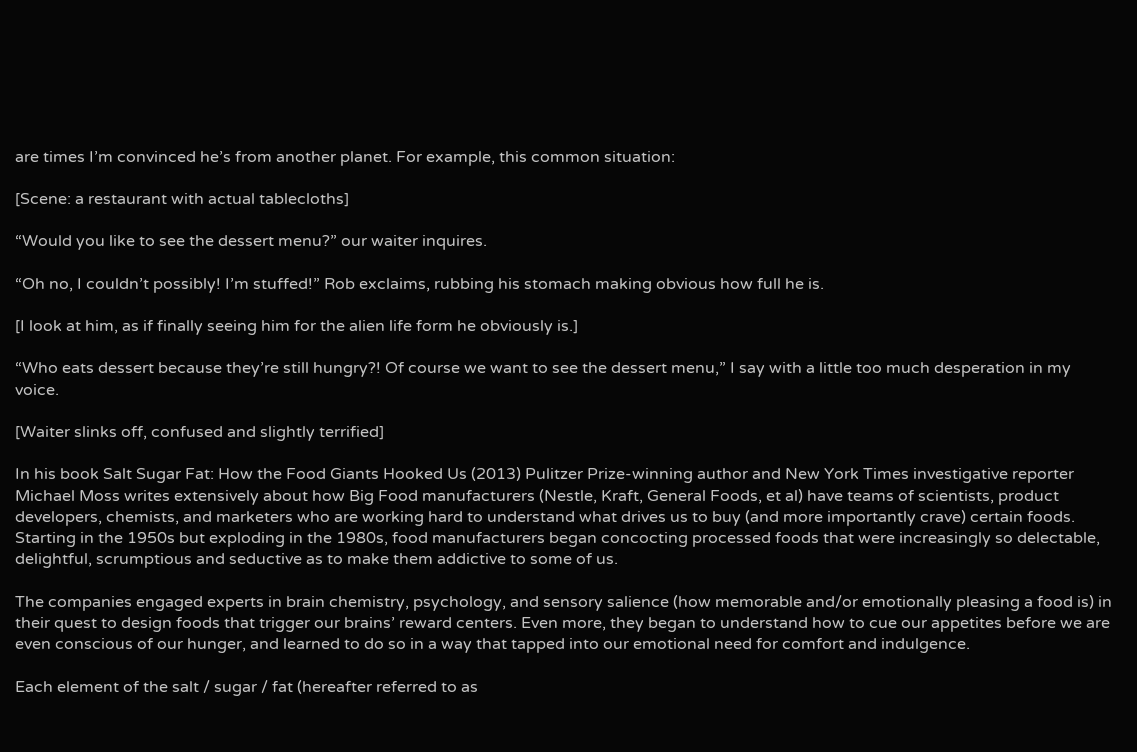are times I’m convinced he’s from another planet. For example, this common situation:

[Scene: a restaurant with actual tablecloths]

“Would you like to see the dessert menu?” our waiter inquires.

“Oh no, I couldn’t possibly! I’m stuffed!” Rob exclaims, rubbing his stomach making obvious how full he is.

[I look at him, as if finally seeing him for the alien life form he obviously is.]

“Who eats dessert because they’re still hungry?! Of course we want to see the dessert menu,” I say with a little too much desperation in my voice.

[Waiter slinks off, confused and slightly terrified]

In his book Salt Sugar Fat: How the Food Giants Hooked Us (2013) Pulitzer Prize-winning author and New York Times investigative reporter Michael Moss writes extensively about how Big Food manufacturers (Nestle, Kraft, General Foods, et al) have teams of scientists, product developers, chemists, and marketers who are working hard to understand what drives us to buy (and more importantly crave) certain foods. Starting in the 1950s but exploding in the 1980s, food manufacturers began concocting processed foods that were increasingly so delectable, delightful, scrumptious and seductive as to make them addictive to some of us.

The companies engaged experts in brain chemistry, psychology, and sensory salience (how memorable and/or emotionally pleasing a food is) in their quest to design foods that trigger our brains’ reward centers. Even more, they began to understand how to cue our appetites before we are even conscious of our hunger, and learned to do so in a way that tapped into our emotional need for comfort and indulgence.

Each element of the salt / sugar / fat (hereafter referred to as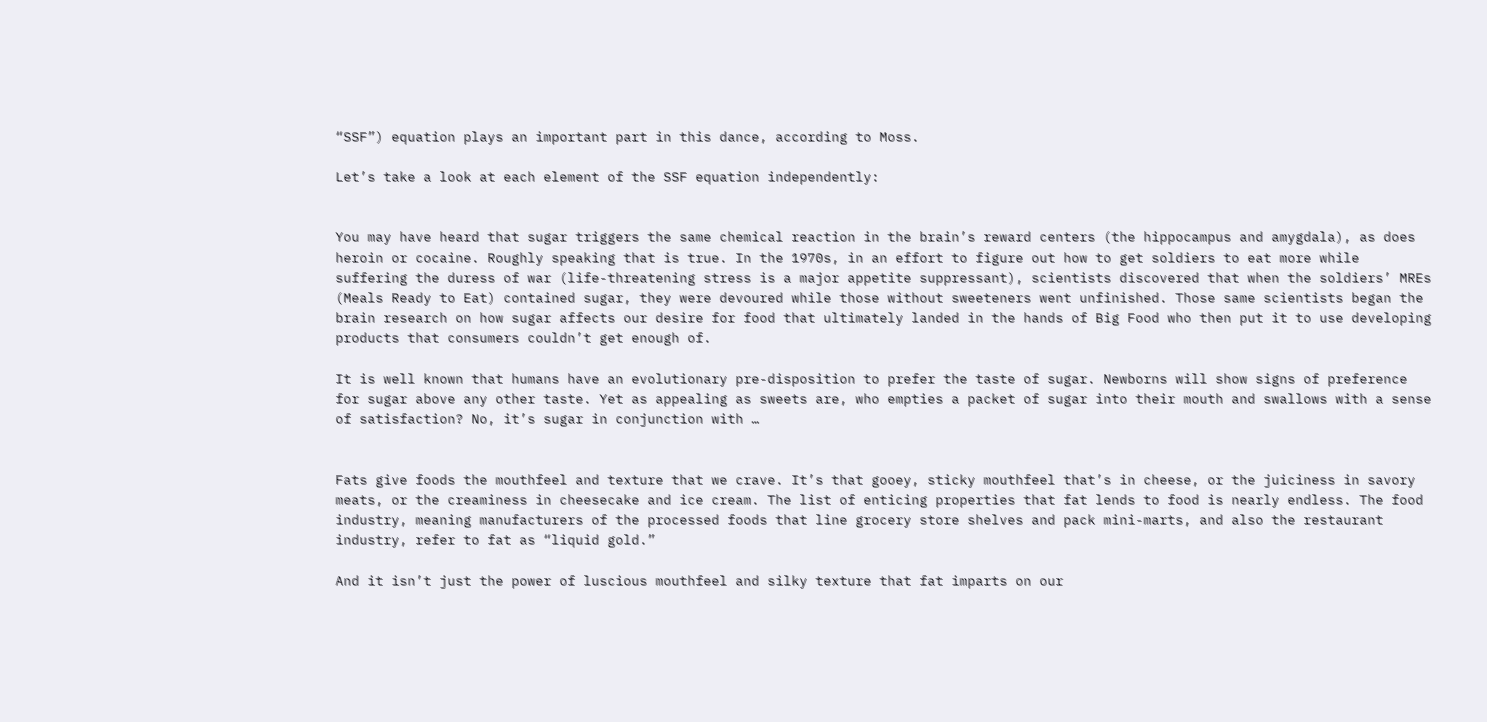“SSF”) equation plays an important part in this dance, according to Moss.

Let’s take a look at each element of the SSF equation independently:


You may have heard that sugar triggers the same chemical reaction in the brain’s reward centers (the hippocampus and amygdala), as does heroin or cocaine. Roughly speaking that is true. In the 1970s, in an effort to figure out how to get soldiers to eat more while suffering the duress of war (life-threatening stress is a major appetite suppressant), scientists discovered that when the soldiers’ MREs (Meals Ready to Eat) contained sugar, they were devoured while those without sweeteners went unfinished. Those same scientists began the brain research on how sugar affects our desire for food that ultimately landed in the hands of Big Food who then put it to use developing products that consumers couldn’t get enough of.

It is well known that humans have an evolutionary pre-disposition to prefer the taste of sugar. Newborns will show signs of preference for sugar above any other taste. Yet as appealing as sweets are, who empties a packet of sugar into their mouth and swallows with a sense of satisfaction? No, it’s sugar in conjunction with …


Fats give foods the mouthfeel and texture that we crave. It’s that gooey, sticky mouthfeel that’s in cheese, or the juiciness in savory meats, or the creaminess in cheesecake and ice cream. The list of enticing properties that fat lends to food is nearly endless. The food industry, meaning manufacturers of the processed foods that line grocery store shelves and pack mini-marts, and also the restaurant industry, refer to fat as “liquid gold.”

And it isn’t just the power of luscious mouthfeel and silky texture that fat imparts on our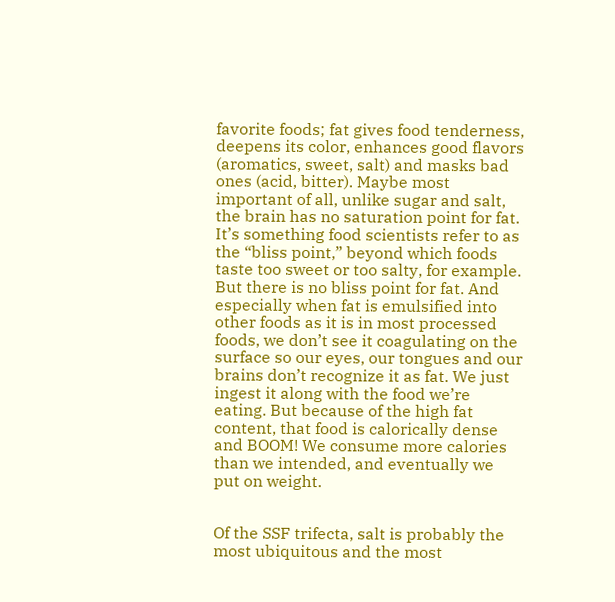favorite foods; fat gives food tenderness, deepens its color, enhances good flavors (aromatics, sweet, salt) and masks bad ones (acid, bitter). Maybe most important of all, unlike sugar and salt, the brain has no saturation point for fat. It’s something food scientists refer to as the “bliss point,” beyond which foods taste too sweet or too salty, for example. But there is no bliss point for fat. And especially when fat is emulsified into other foods as it is in most processed foods, we don’t see it coagulating on the surface so our eyes, our tongues and our brains don’t recognize it as fat. We just ingest it along with the food we’re eating. But because of the high fat content, that food is calorically dense and BOOM! We consume more calories than we intended, and eventually we put on weight.


Of the SSF trifecta, salt is probably the most ubiquitous and the most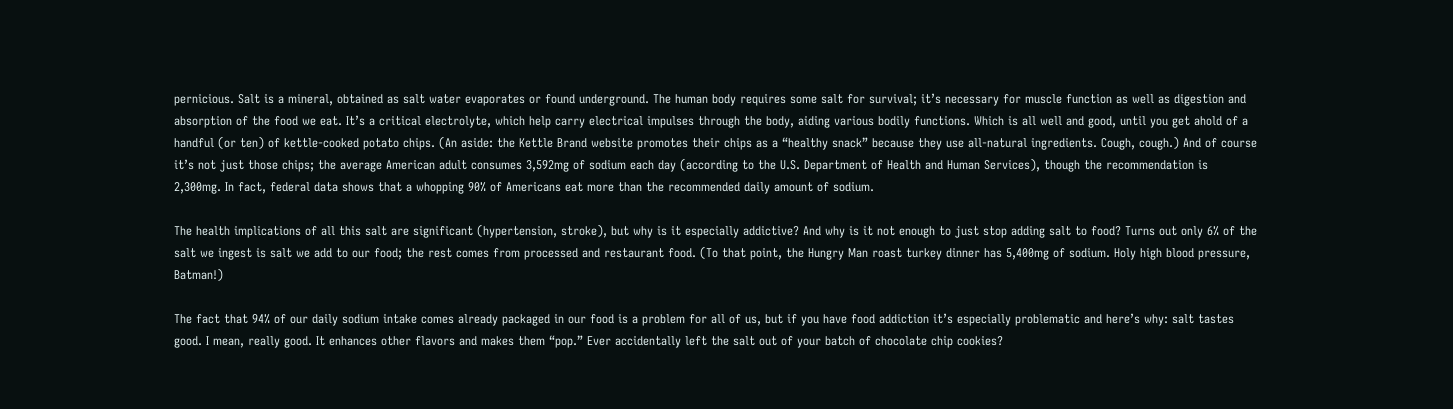pernicious. Salt is a mineral, obtained as salt water evaporates or found underground. The human body requires some salt for survival; it’s necessary for muscle function as well as digestion and absorption of the food we eat. It’s a critical electrolyte, which help carry electrical impulses through the body, aiding various bodily functions. Which is all well and good, until you get ahold of a handful (or ten) of kettle-cooked potato chips. (An aside: the Kettle Brand website promotes their chips as a “healthy snack” because they use all-natural ingredients. Cough, cough.) And of course it’s not just those chips; the average American adult consumes 3,592mg of sodium each day (according to the U.S. Department of Health and Human Services), though the recommendation is 2,300mg. In fact, federal data shows that a whopping 90% of Americans eat more than the recommended daily amount of sodium.

The health implications of all this salt are significant (hypertension, stroke), but why is it especially addictive? And why is it not enough to just stop adding salt to food? Turns out only 6% of the salt we ingest is salt we add to our food; the rest comes from processed and restaurant food. (To that point, the Hungry Man roast turkey dinner has 5,400mg of sodium. Holy high blood pressure, Batman!)

The fact that 94% of our daily sodium intake comes already packaged in our food is a problem for all of us, but if you have food addiction it’s especially problematic and here’s why: salt tastes good. I mean, really good. It enhances other flavors and makes them “pop.” Ever accidentally left the salt out of your batch of chocolate chip cookies?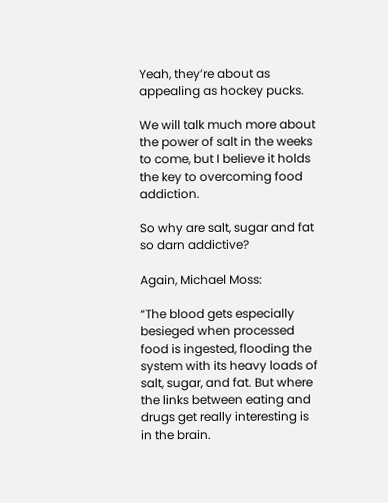Yeah, they’re about as appealing as hockey pucks.

We will talk much more about the power of salt in the weeks to come, but I believe it holds the key to overcoming food addiction.

So why are salt, sugar and fat so darn addictive?

Again, Michael Moss:

“The blood gets especially besieged when processed food is ingested, flooding the system with its heavy loads of salt, sugar, and fat. But where the links between eating and drugs get really interesting is in the brain.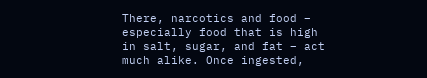There, narcotics and food – especially food that is high in salt, sugar, and fat – act much alike. Once ingested,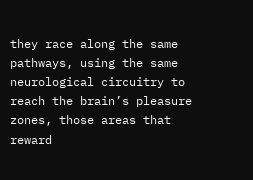they race along the same pathways, using the same neurological circuitry to reach the brain’s pleasure zones, those areas that reward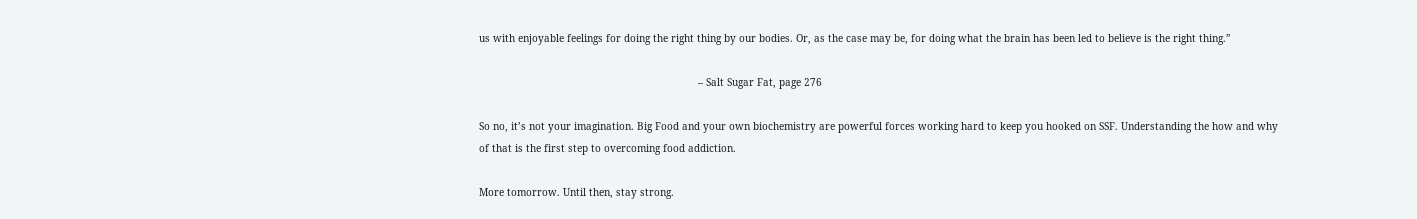us with enjoyable feelings for doing the right thing by our bodies. Or, as the case may be, for doing what the brain has been led to believe is the right thing.”

                                                                         – Salt Sugar Fat, page 276

So no, it’s not your imagination. Big Food and your own biochemistry are powerful forces working hard to keep you hooked on SSF. Understanding the how and why of that is the first step to overcoming food addiction.

More tomorrow. Until then, stay strong.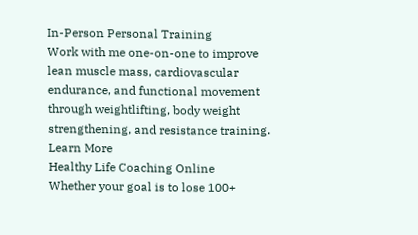In-Person Personal Training
Work with me one-on-one to improve lean muscle mass, cardiovascular endurance, and functional movement through weightlifting, body weight strengthening, and resistance training.
Learn More
Healthy Life Coaching Online
Whether your goal is to lose 100+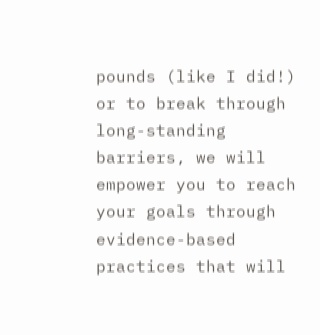pounds (like I did!) or to break through long-standing barriers, we will empower you to reach your goals through evidence-based practices that will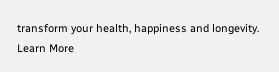transform your health, happiness and longevity.
Learn More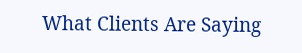What Clients Are Saying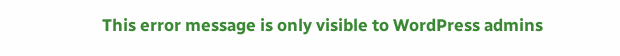This error message is only visible to WordPress admins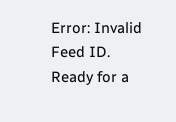Error: Invalid Feed ID.
Ready for a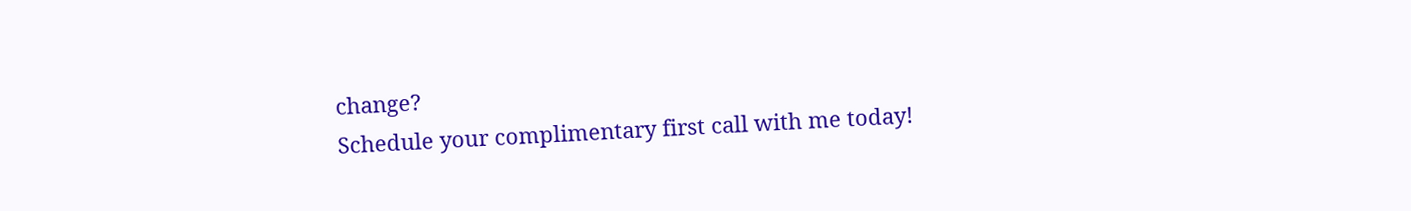change?
Schedule your complimentary first call with me today!